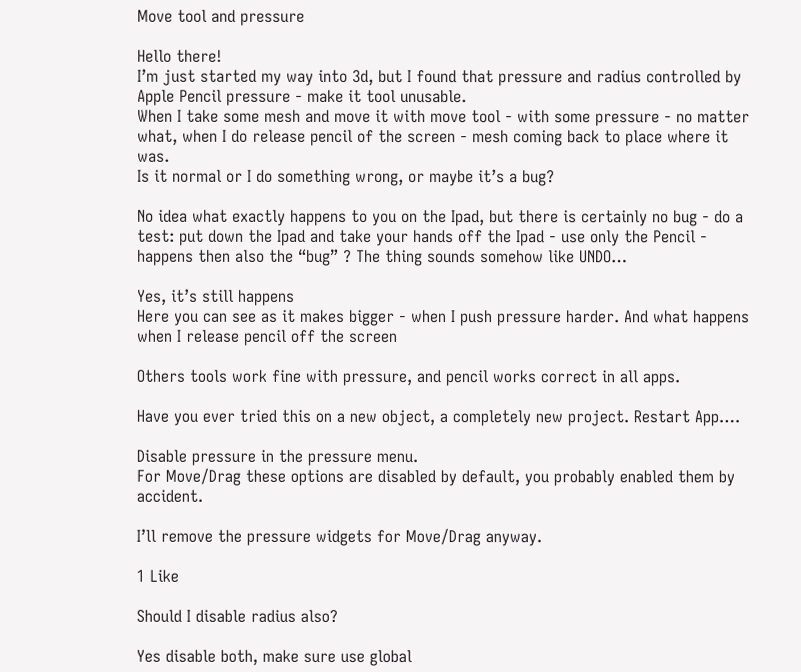Move tool and pressure

Hello there!
I’m just started my way into 3d, but I found that pressure and radius controlled by Apple Pencil pressure - make it tool unusable.
When I take some mesh and move it with move tool - with some pressure - no matter what, when I do release pencil of the screen - mesh coming back to place where it was.
Is it normal or I do something wrong, or maybe it’s a bug?

No idea what exactly happens to you on the Ipad, but there is certainly no bug - do a test: put down the Ipad and take your hands off the Ipad - use only the Pencil - happens then also the “bug” ? The thing sounds somehow like UNDO…

Yes, it’s still happens
Here you can see as it makes bigger - when I push pressure harder. And what happens when I release pencil off the screen

Others tools work fine with pressure, and pencil works correct in all apps.

Have you ever tried this on a new object, a completely new project. Restart App….

Disable pressure in the pressure menu.
For Move/Drag these options are disabled by default, you probably enabled them by accident.

I’ll remove the pressure widgets for Move/Drag anyway.

1 Like

Should I disable radius also?

Yes disable both, make sure use global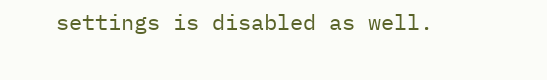settings is disabled as well.